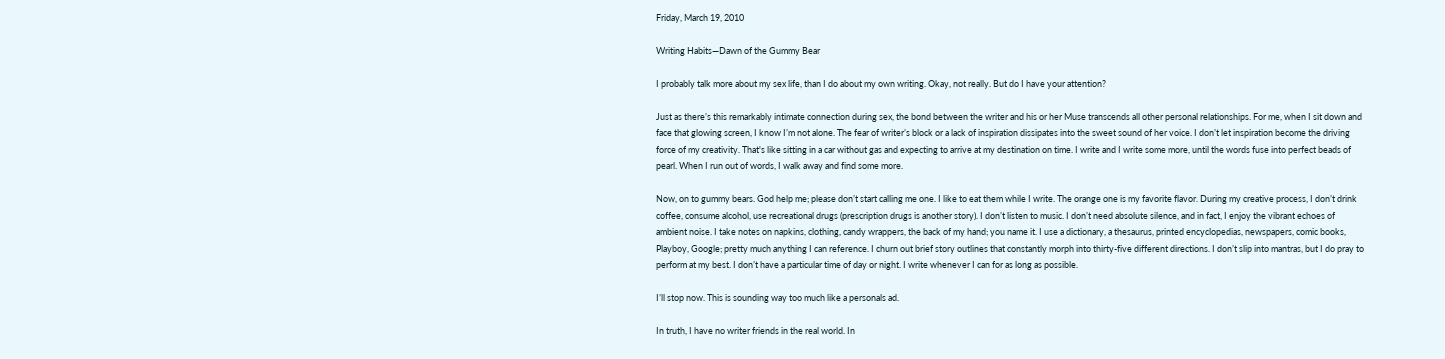Friday, March 19, 2010

Writing Habits—Dawn of the Gummy Bear

I probably talk more about my sex life, than I do about my own writing. Okay, not really. But do I have your attention?

Just as there’s this remarkably intimate connection during sex, the bond between the writer and his or her Muse transcends all other personal relationships. For me, when I sit down and face that glowing screen, I know I’m not alone. The fear of writer’s block or a lack of inspiration dissipates into the sweet sound of her voice. I don’t let inspiration become the driving force of my creativity. That's like sitting in a car without gas and expecting to arrive at my destination on time. I write and I write some more, until the words fuse into perfect beads of pearl. When I run out of words, I walk away and find some more.

Now, on to gummy bears. God help me; please don’t start calling me one. I like to eat them while I write. The orange one is my favorite flavor. During my creative process, I don’t drink coffee, consume alcohol, use recreational drugs (prescription drugs is another story). I don’t listen to music. I don’t need absolute silence, and in fact, I enjoy the vibrant echoes of ambient noise. I take notes on napkins, clothing, candy wrappers, the back of my hand; you name it. I use a dictionary, a thesaurus, printed encyclopedias, newspapers, comic books, Playboy, Google; pretty much anything I can reference. I churn out brief story outlines that constantly morph into thirty-five different directions. I don’t slip into mantras, but I do pray to perform at my best. I don’t have a particular time of day or night. I write whenever I can for as long as possible.

I’ll stop now. This is sounding way too much like a personals ad.

In truth, I have no writer friends in the real world. In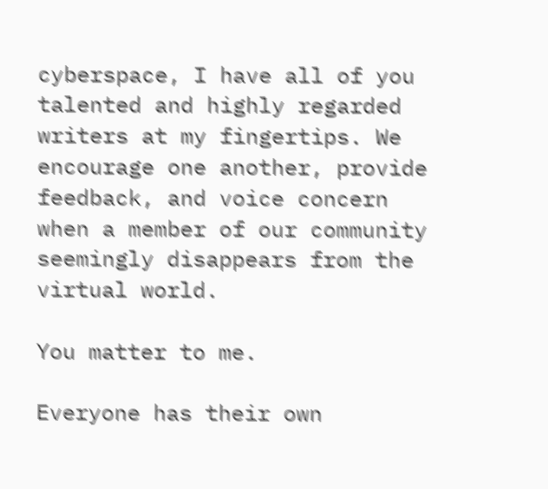cyberspace, I have all of you talented and highly regarded writers at my fingertips. We encourage one another, provide feedback, and voice concern when a member of our community seemingly disappears from the virtual world.

You matter to me.

Everyone has their own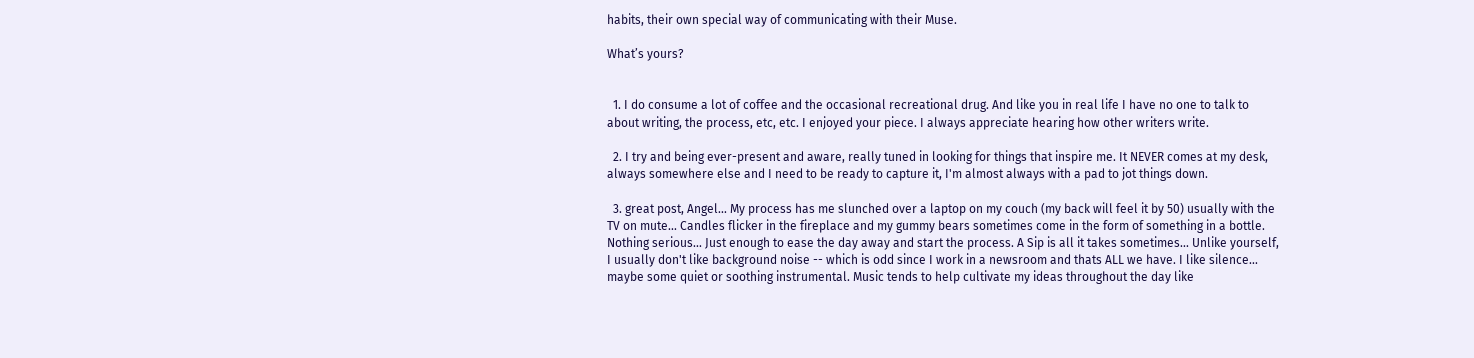habits, their own special way of communicating with their Muse.

What’s yours?


  1. I do consume a lot of coffee and the occasional recreational drug. And like you in real life I have no one to talk to about writing, the process, etc, etc. I enjoyed your piece. I always appreciate hearing how other writers write.

  2. I try and being ever-present and aware, really tuned in looking for things that inspire me. It NEVER comes at my desk, always somewhere else and I need to be ready to capture it, I'm almost always with a pad to jot things down.

  3. great post, Angel... My process has me slunched over a laptop on my couch (my back will feel it by 50) usually with the TV on mute... Candles flicker in the fireplace and my gummy bears sometimes come in the form of something in a bottle. Nothing serious... Just enough to ease the day away and start the process. A Sip is all it takes sometimes... Unlike yourself, I usually don't like background noise -- which is odd since I work in a newsroom and thats ALL we have. I like silence... maybe some quiet or soothing instrumental. Music tends to help cultivate my ideas throughout the day like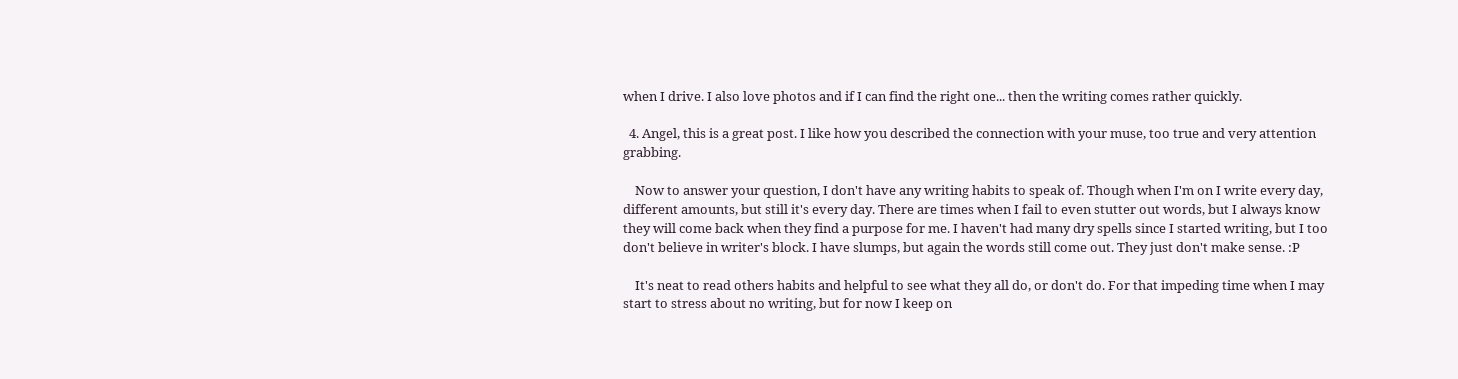when I drive. I also love photos and if I can find the right one... then the writing comes rather quickly.

  4. Angel, this is a great post. I like how you described the connection with your muse, too true and very attention grabbing.

    Now to answer your question, I don't have any writing habits to speak of. Though when I'm on I write every day, different amounts, but still it's every day. There are times when I fail to even stutter out words, but I always know they will come back when they find a purpose for me. I haven't had many dry spells since I started writing, but I too don't believe in writer's block. I have slumps, but again the words still come out. They just don't make sense. :P

    It's neat to read others habits and helpful to see what they all do, or don't do. For that impeding time when I may start to stress about no writing, but for now I keep on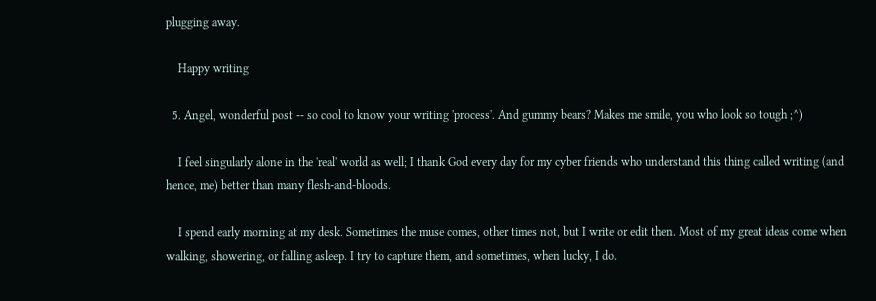plugging away.

    Happy writing

  5. Angel, wonderful post -- so cool to know your writing 'process'. And gummy bears? Makes me smile, you who look so tough ;^)

    I feel singularly alone in the 'real' world as well; I thank God every day for my cyber friends who understand this thing called writing (and hence, me) better than many flesh-and-bloods.

    I spend early morning at my desk. Sometimes the muse comes, other times not, but I write or edit then. Most of my great ideas come when walking, showering, or falling asleep. I try to capture them, and sometimes, when lucky, I do.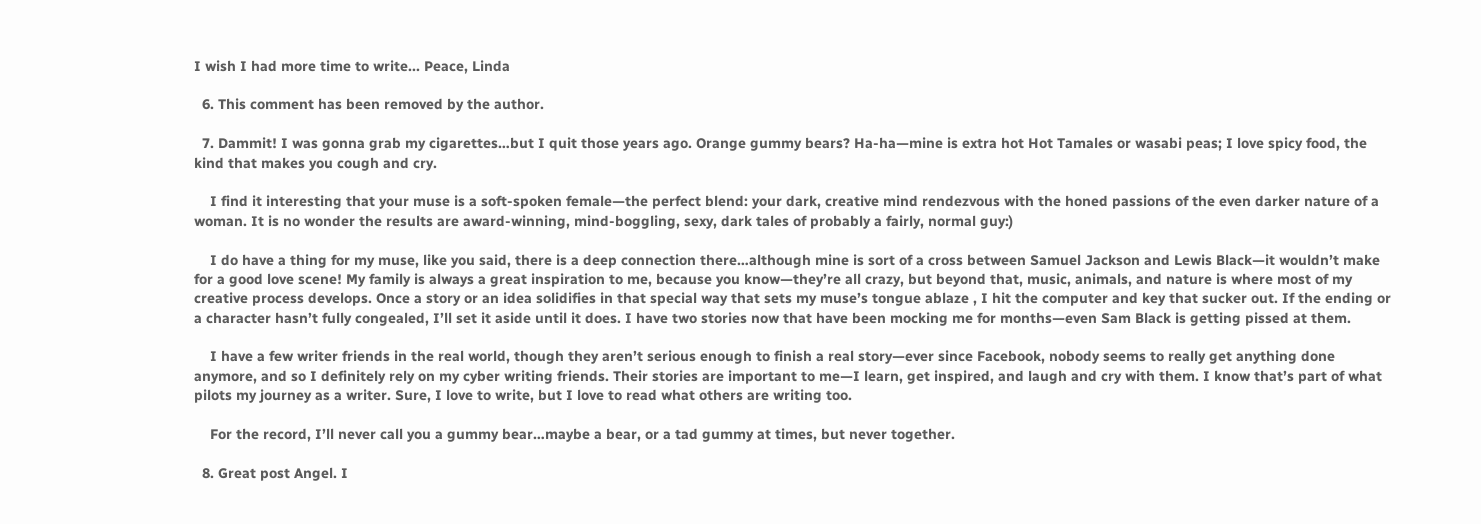I wish I had more time to write... Peace, Linda

  6. This comment has been removed by the author.

  7. Dammit! I was gonna grab my cigarettes…but I quit those years ago. Orange gummy bears? Ha-ha—mine is extra hot Hot Tamales or wasabi peas; I love spicy food, the kind that makes you cough and cry.

    I find it interesting that your muse is a soft-spoken female—the perfect blend: your dark, creative mind rendezvous with the honed passions of the even darker nature of a woman. It is no wonder the results are award-winning, mind-boggling, sexy, dark tales of probably a fairly, normal guy:)

    I do have a thing for my muse, like you said, there is a deep connection there…although mine is sort of a cross between Samuel Jackson and Lewis Black—it wouldn’t make for a good love scene! My family is always a great inspiration to me, because you know—they’re all crazy, but beyond that, music, animals, and nature is where most of my creative process develops. Once a story or an idea solidifies in that special way that sets my muse’s tongue ablaze , I hit the computer and key that sucker out. If the ending or a character hasn’t fully congealed, I’ll set it aside until it does. I have two stories now that have been mocking me for months—even Sam Black is getting pissed at them.

    I have a few writer friends in the real world, though they aren’t serious enough to finish a real story—ever since Facebook, nobody seems to really get anything done anymore, and so I definitely rely on my cyber writing friends. Their stories are important to me—I learn, get inspired, and laugh and cry with them. I know that’s part of what pilots my journey as a writer. Sure, I love to write, but I love to read what others are writing too.

    For the record, I’ll never call you a gummy bear…maybe a bear, or a tad gummy at times, but never together.

  8. Great post Angel. I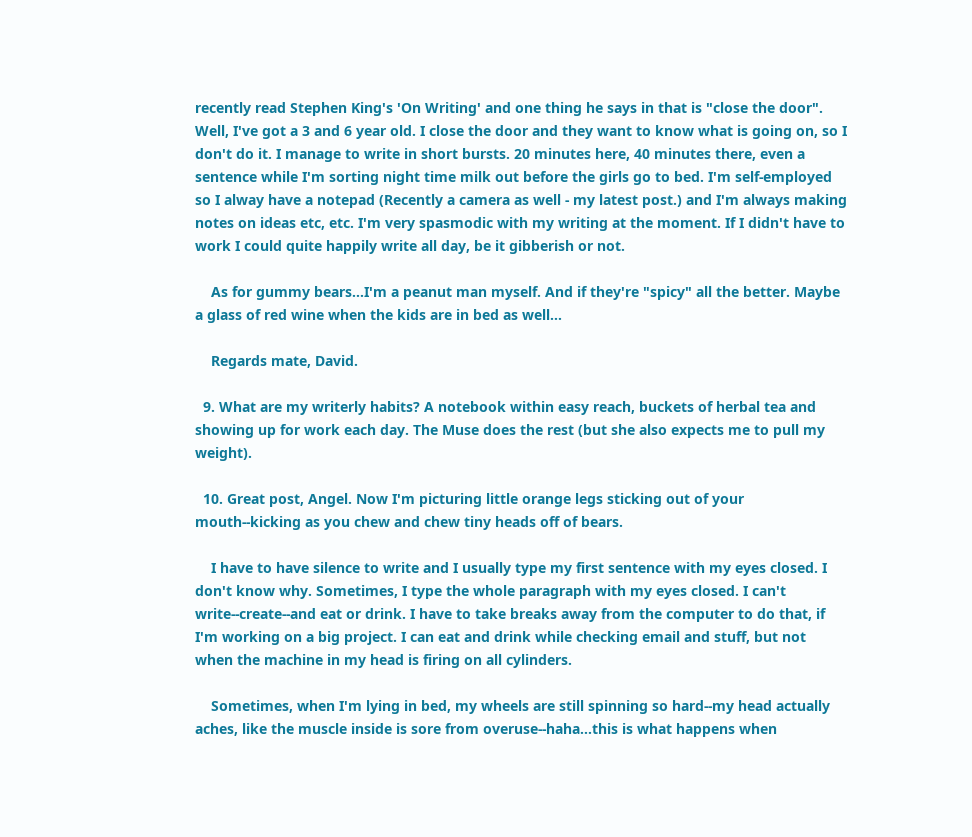recently read Stephen King's 'On Writing' and one thing he says in that is "close the door". Well, I've got a 3 and 6 year old. I close the door and they want to know what is going on, so I don't do it. I manage to write in short bursts. 20 minutes here, 40 minutes there, even a sentence while I'm sorting night time milk out before the girls go to bed. I'm self-employed so I alway have a notepad (Recently a camera as well - my latest post.) and I'm always making notes on ideas etc, etc. I'm very spasmodic with my writing at the moment. If I didn't have to work I could quite happily write all day, be it gibberish or not.

    As for gummy bears...I'm a peanut man myself. And if they're "spicy" all the better. Maybe a glass of red wine when the kids are in bed as well...

    Regards mate, David.

  9. What are my writerly habits? A notebook within easy reach, buckets of herbal tea and showing up for work each day. The Muse does the rest (but she also expects me to pull my weight).

  10. Great post, Angel. Now I'm picturing little orange legs sticking out of your mouth--kicking as you chew and chew tiny heads off of bears.

    I have to have silence to write and I usually type my first sentence with my eyes closed. I don't know why. Sometimes, I type the whole paragraph with my eyes closed. I can't write--create--and eat or drink. I have to take breaks away from the computer to do that, if I'm working on a big project. I can eat and drink while checking email and stuff, but not when the machine in my head is firing on all cylinders.

    Sometimes, when I'm lying in bed, my wheels are still spinning so hard--my head actually aches, like the muscle inside is sore from overuse--haha...this is what happens when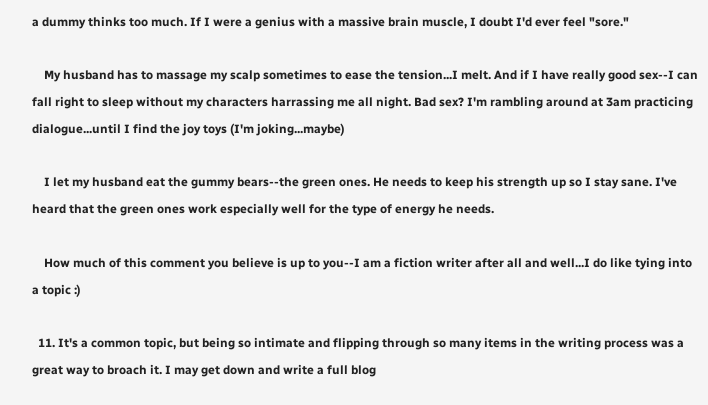a dummy thinks too much. If I were a genius with a massive brain muscle, I doubt I'd ever feel "sore."

    My husband has to massage my scalp sometimes to ease the tension...I melt. And if I have really good sex--I can fall right to sleep without my characters harrassing me all night. Bad sex? I'm rambling around at 3am practicing dialogue...until I find the joy toys (I'm joking...maybe)

    I let my husband eat the gummy bears--the green ones. He needs to keep his strength up so I stay sane. I've heard that the green ones work especially well for the type of energy he needs.

    How much of this comment you believe is up to you--I am a fiction writer after all and well...I do like tying into a topic :)

  11. It's a common topic, but being so intimate and flipping through so many items in the writing process was a great way to broach it. I may get down and write a full blog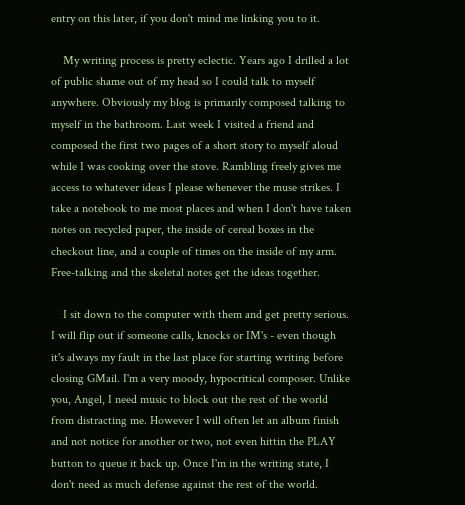entry on this later, if you don't mind me linking you to it.

    My writing process is pretty eclectic. Years ago I drilled a lot of public shame out of my head so I could talk to myself anywhere. Obviously my blog is primarily composed talking to myself in the bathroom. Last week I visited a friend and composed the first two pages of a short story to myself aloud while I was cooking over the stove. Rambling freely gives me access to whatever ideas I please whenever the muse strikes. I take a notebook to me most places and when I don't have taken notes on recycled paper, the inside of cereal boxes in the checkout line, and a couple of times on the inside of my arm. Free-talking and the skeletal notes get the ideas together.

    I sit down to the computer with them and get pretty serious. I will flip out if someone calls, knocks or IM's - even though it's always my fault in the last place for starting writing before closing GMail. I'm a very moody, hypocritical composer. Unlike you, Angel, I need music to block out the rest of the world from distracting me. However I will often let an album finish and not notice for another or two, not even hittin the PLAY button to queue it back up. Once I'm in the writing state, I don't need as much defense against the rest of the world.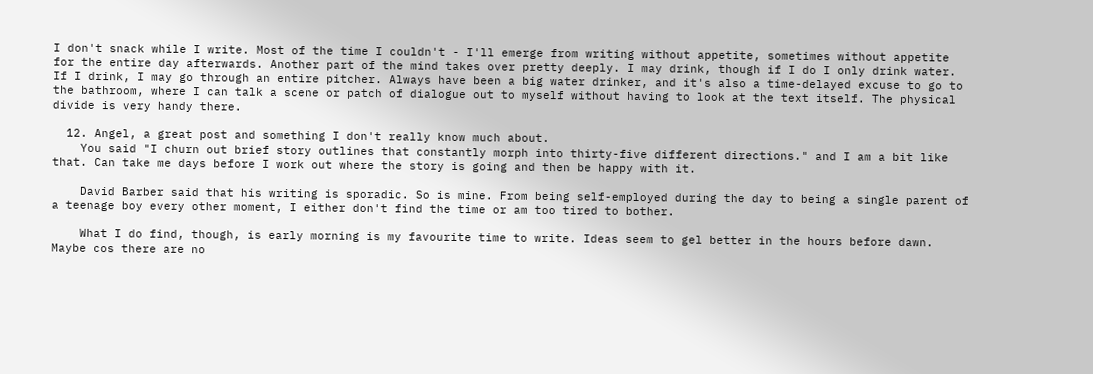I don't snack while I write. Most of the time I couldn't - I'll emerge from writing without appetite, sometimes without appetite for the entire day afterwards. Another part of the mind takes over pretty deeply. I may drink, though if I do I only drink water. If I drink, I may go through an entire pitcher. Always have been a big water drinker, and it's also a time-delayed excuse to go to the bathroom, where I can talk a scene or patch of dialogue out to myself without having to look at the text itself. The physical divide is very handy there.

  12. Angel, a great post and something I don't really know much about.
    You said "I churn out brief story outlines that constantly morph into thirty-five different directions." and I am a bit like that. Can take me days before I work out where the story is going and then be happy with it.

    David Barber said that his writing is sporadic. So is mine. From being self-employed during the day to being a single parent of a teenage boy every other moment, I either don't find the time or am too tired to bother.

    What I do find, though, is early morning is my favourite time to write. Ideas seem to gel better in the hours before dawn. Maybe cos there are no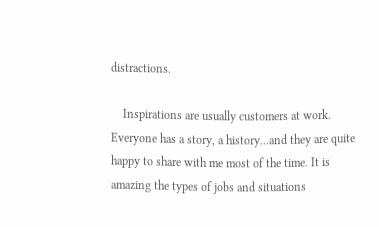distractions.

    Inspirations are usually customers at work. Everyone has a story, a history...and they are quite happy to share with me most of the time. It is amazing the types of jobs and situations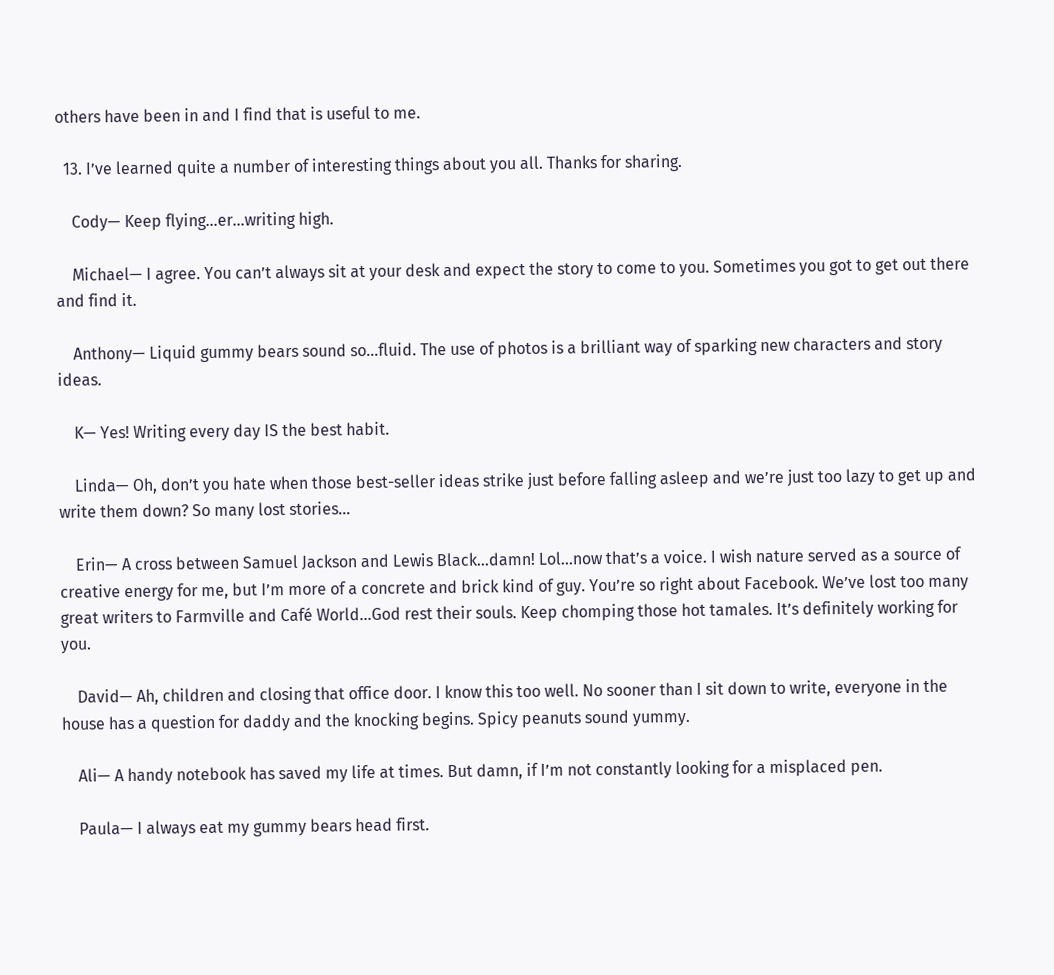others have been in and I find that is useful to me.

  13. I’ve learned quite a number of interesting things about you all. Thanks for sharing.

    Cody— Keep flying…er…writing high.

    Michael— I agree. You can’t always sit at your desk and expect the story to come to you. Sometimes you got to get out there and find it.

    Anthony— Liquid gummy bears sound so…fluid. The use of photos is a brilliant way of sparking new characters and story ideas.

    K— Yes! Writing every day IS the best habit.

    Linda— Oh, don’t you hate when those best-seller ideas strike just before falling asleep and we’re just too lazy to get up and write them down? So many lost stories…

    Erin— A cross between Samuel Jackson and Lewis Black…damn! Lol…now that’s a voice. I wish nature served as a source of creative energy for me, but I’m more of a concrete and brick kind of guy. You’re so right about Facebook. We’ve lost too many great writers to Farmville and Café World…God rest their souls. Keep chomping those hot tamales. It’s definitely working for you.

    David— Ah, children and closing that office door. I know this too well. No sooner than I sit down to write, everyone in the house has a question for daddy and the knocking begins. Spicy peanuts sound yummy.

    Ali— A handy notebook has saved my life at times. But damn, if I’m not constantly looking for a misplaced pen.

    Paula— I always eat my gummy bears head first.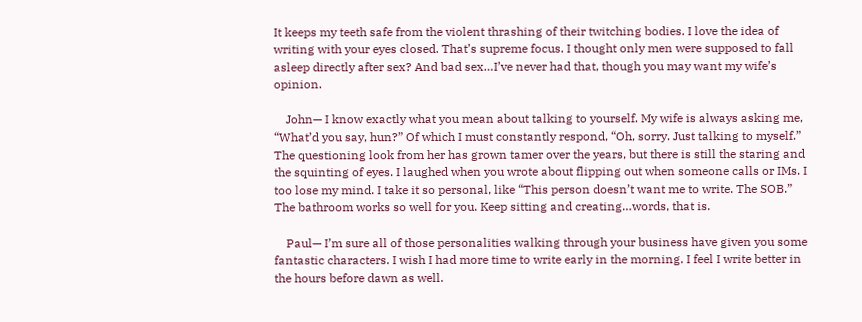It keeps my teeth safe from the violent thrashing of their twitching bodies. I love the idea of writing with your eyes closed. That’s supreme focus. I thought only men were supposed to fall asleep directly after sex? And bad sex…I’ve never had that, though you may want my wife’s opinion.

    John— I know exactly what you mean about talking to yourself. My wife is always asking me, “What’d you say, hun?” Of which I must constantly respond, “Oh, sorry. Just talking to myself.” The questioning look from her has grown tamer over the years, but there is still the staring and the squinting of eyes. I laughed when you wrote about flipping out when someone calls or IMs. I too lose my mind. I take it so personal, like “This person doesn’t want me to write. The SOB.” The bathroom works so well for you. Keep sitting and creating…words, that is.

    Paul— I’m sure all of those personalities walking through your business have given you some fantastic characters. I wish I had more time to write early in the morning. I feel I write better in the hours before dawn as well.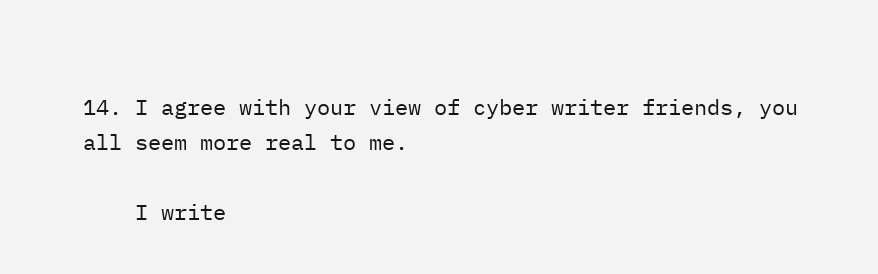14. I agree with your view of cyber writer friends, you all seem more real to me.

    I write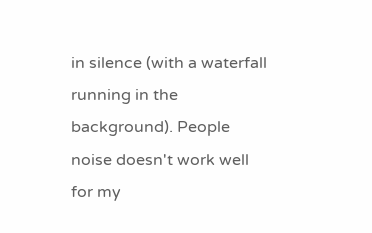in silence (with a waterfall running in the background). People noise doesn't work well for my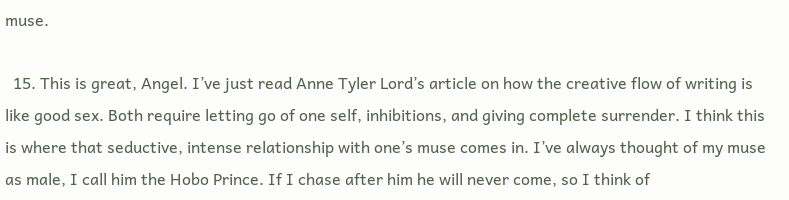muse.

  15. This is great, Angel. I’ve just read Anne Tyler Lord’s article on how the creative flow of writing is like good sex. Both require letting go of one self, inhibitions, and giving complete surrender. I think this is where that seductive, intense relationship with one’s muse comes in. I’ve always thought of my muse as male, I call him the Hobo Prince. If I chase after him he will never come, so I think of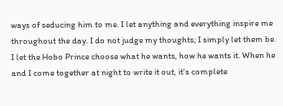ways of seducing him to me. I let anything and everything inspire me throughout the day. I do not judge my thoughts; I simply let them be. I let the Hobo Prince choose what he wants, how he wants it. When he and I come together at night to write it out, it’s complete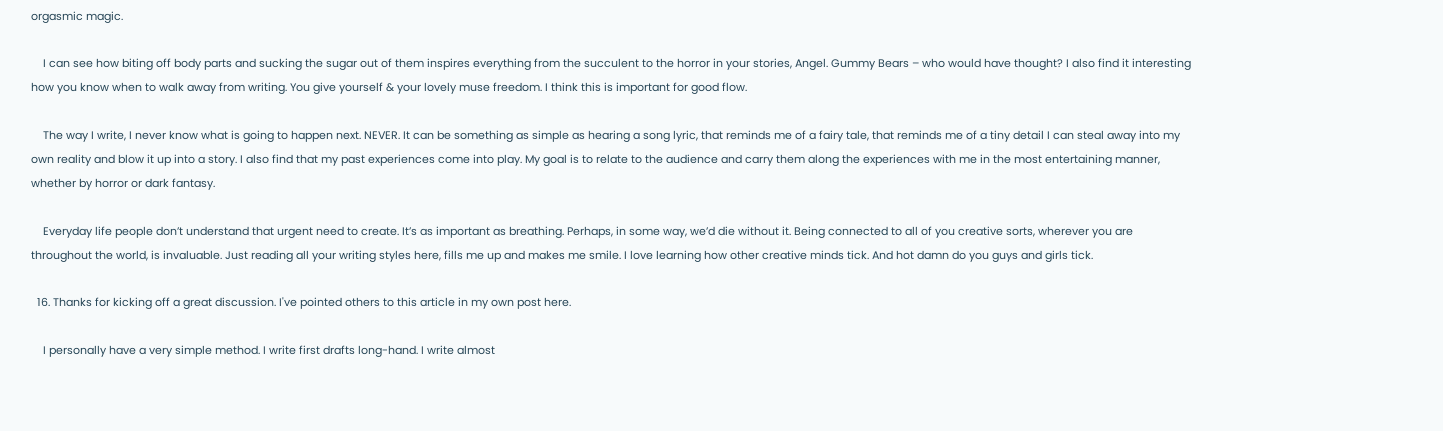orgasmic magic.

    I can see how biting off body parts and sucking the sugar out of them inspires everything from the succulent to the horror in your stories, Angel. Gummy Bears – who would have thought? I also find it interesting how you know when to walk away from writing. You give yourself & your lovely muse freedom. I think this is important for good flow.

    The way I write, I never know what is going to happen next. NEVER. It can be something as simple as hearing a song lyric, that reminds me of a fairy tale, that reminds me of a tiny detail I can steal away into my own reality and blow it up into a story. I also find that my past experiences come into play. My goal is to relate to the audience and carry them along the experiences with me in the most entertaining manner, whether by horror or dark fantasy.

    Everyday life people don’t understand that urgent need to create. It’s as important as breathing. Perhaps, in some way, we’d die without it. Being connected to all of you creative sorts, wherever you are throughout the world, is invaluable. Just reading all your writing styles here, fills me up and makes me smile. I love learning how other creative minds tick. And hot damn do you guys and girls tick.

  16. Thanks for kicking off a great discussion. I've pointed others to this article in my own post here.

    I personally have a very simple method. I write first drafts long-hand. I write almost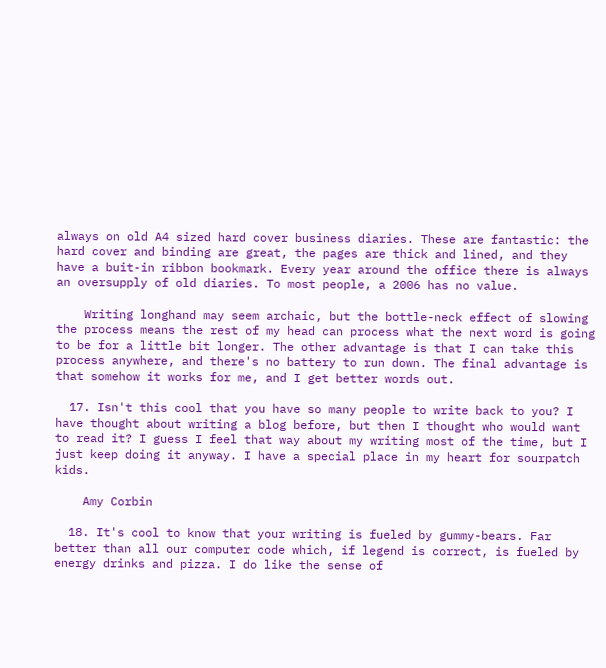always on old A4 sized hard cover business diaries. These are fantastic: the hard cover and binding are great, the pages are thick and lined, and they have a buit-in ribbon bookmark. Every year around the office there is always an oversupply of old diaries. To most people, a 2006 has no value.

    Writing longhand may seem archaic, but the bottle-neck effect of slowing the process means the rest of my head can process what the next word is going to be for a little bit longer. The other advantage is that I can take this process anywhere, and there's no battery to run down. The final advantage is that somehow it works for me, and I get better words out.

  17. Isn't this cool that you have so many people to write back to you? I have thought about writing a blog before, but then I thought who would want to read it? I guess I feel that way about my writing most of the time, but I just keep doing it anyway. I have a special place in my heart for sourpatch kids.

    Amy Corbin

  18. It's cool to know that your writing is fueled by gummy-bears. Far better than all our computer code which, if legend is correct, is fueled by energy drinks and pizza. I do like the sense of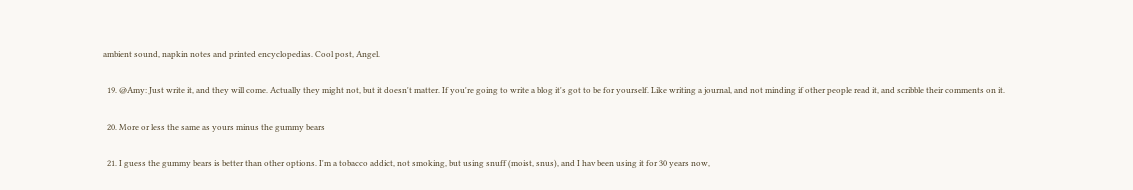ambient sound, napkin notes and printed encyclopedias. Cool post, Angel.

  19. @Amy: Just write it, and they will come. Actually they might not, but it doesn't matter. If you're going to write a blog it's got to be for yourself. Like writing a journal, and not minding if other people read it, and scribble their comments on it.

  20. More or less the same as yours minus the gummy bears

  21. I guess the gummy bears is better than other options. I'm a tobacco addict, not smoking, but using snuff (moist, snus), and I hav been using it for 30 years now,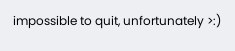impossible to quit, unfortunately >:)